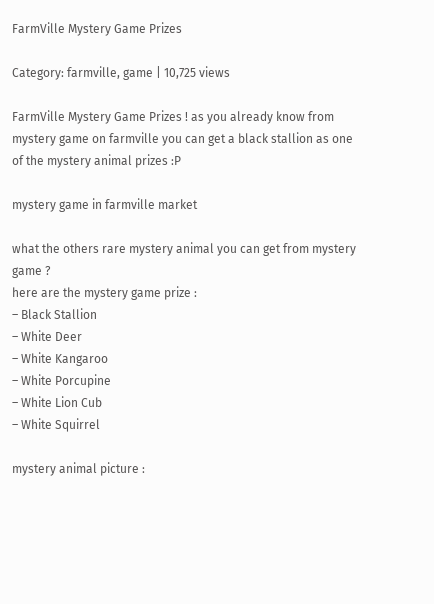FarmVille Mystery Game Prizes

Category: farmville, game | 10,725 views

FarmVille Mystery Game Prizes ! as you already know from mystery game on farmville you can get a black stallion as one of the mystery animal prizes :P

mystery game in farmville market

what the others rare mystery animal you can get from mystery game ?
here are the mystery game prize :
– Black Stallion
– White Deer
– White Kangaroo
– White Porcupine
– White Lion Cub
– White Squirrel

mystery animal picture :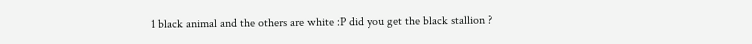1 black animal and the others are white :P did you get the black stallion ?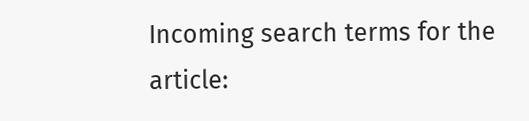Incoming search terms for the article: